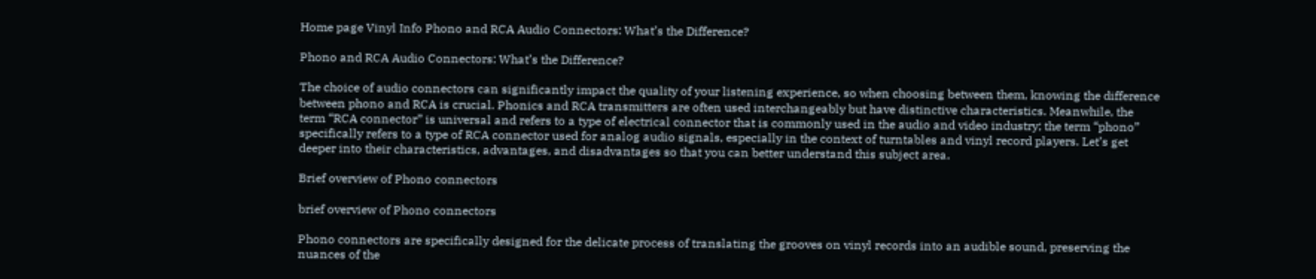Home page Vinyl Info Phono and RCA Audio Connectors: What’s the Difference?

Phono and RCA Audio Connectors: What’s the Difference?

The choice of audio connectors can significantly impact the quality of your listening experience, so when choosing between them, knowing the difference between phono and RCA is crucial. Phonics and RCA transmitters are often used interchangeably but have distinctive characteristics. Meanwhile, the term “RCA connector” is universal and refers to a type of electrical connector that is commonly used in the audio and video industry; the term “phono” specifically refers to a type of RCA connector used for analog audio signals, especially in the context of turntables and vinyl record players. Let’s get deeper into their characteristics, advantages, and disadvantages so that you can better understand this subject area.

Brief overview of Phono connectors

brief overview of Phono connectors

Phono connectors are specifically designed for the delicate process of translating the grooves on vinyl records into an audible sound, preserving the nuances of the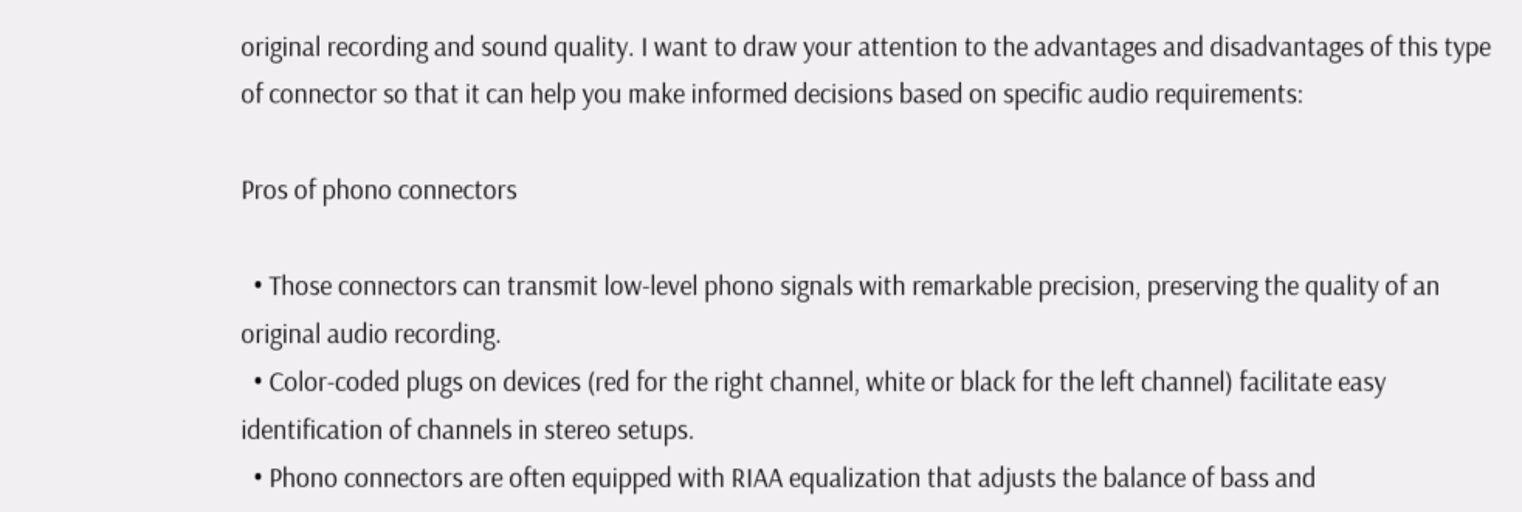original recording and sound quality. I want to draw your attention to the advantages and disadvantages of this type of connector so that it can help you make informed decisions based on specific audio requirements:

Pros of phono connectors

  • Those connectors can transmit low-level phono signals with remarkable precision, preserving the quality of an original audio recording.
  • Color-coded plugs on devices (red for the right channel, white or black for the left channel) facilitate easy identification of channels in stereo setups.
  • Phono connectors are often equipped with RIAA equalization that adjusts the balance of bass and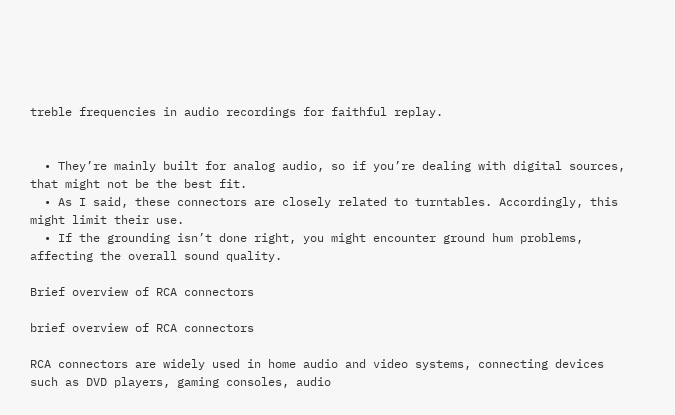treble frequencies in audio recordings for faithful replay.


  • They’re mainly built for analog audio, so if you’re dealing with digital sources, that might not be the best fit.
  • As I said, these connectors are closely related to turntables. Accordingly, this might limit their use.
  • If the grounding isn’t done right, you might encounter ground hum problems, affecting the overall sound quality.

Brief overview of RCA connectors

brief overview of RCA connectors

RCA connectors are widely used in home audio and video systems, connecting devices such as DVD players, gaming consoles, audio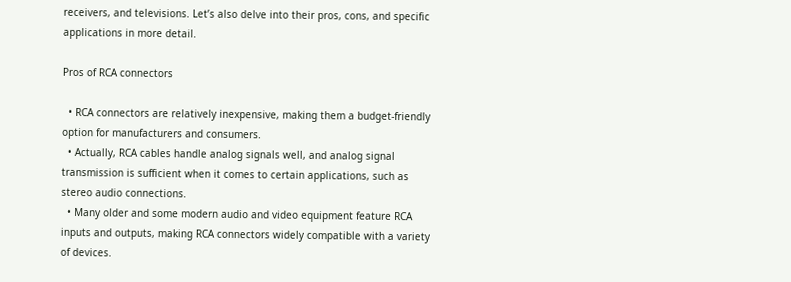receivers, and televisions. Let’s also delve into their pros, cons, and specific applications in more detail.

Pros of RCA connectors

  • RCA connectors are relatively inexpensive, making them a budget-friendly option for manufacturers and consumers.
  • Actually, RCA cables handle analog signals well, and analog signal transmission is sufficient when it comes to certain applications, such as stereo audio connections.
  • Many older and some modern audio and video equipment feature RCA inputs and outputs, making RCA connectors widely compatible with a variety of devices.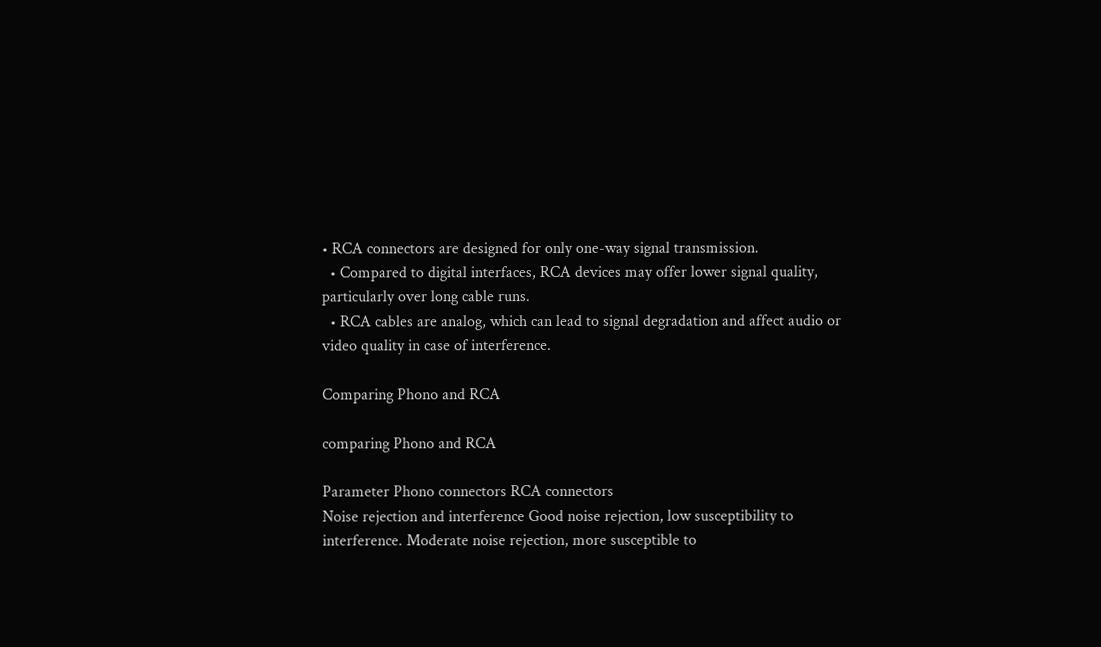• RCA connectors are designed for only one-way signal transmission.
  • Compared to digital interfaces, RCA devices may offer lower signal quality, particularly over long cable runs.
  • RCA cables are analog, which can lead to signal degradation and affect audio or video quality in case of interference.

Comparing Phono and RCA

comparing Phono and RCA

Parameter Phono connectors RCA connectors
Noise rejection and interference Good noise rejection, low susceptibility to interference. Moderate noise rejection, more susceptible to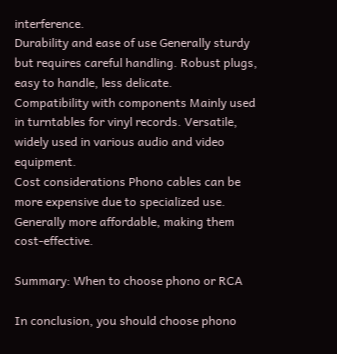interference.
Durability and ease of use Generally sturdy but requires careful handling. Robust plugs, easy to handle, less delicate.
Compatibility with components Mainly used in turntables for vinyl records. Versatile, widely used in various audio and video equipment.
Cost considerations Phono cables can be more expensive due to specialized use. Generally more affordable, making them cost-effective.

Summary: When to choose phono or RCA

In conclusion, you should choose phono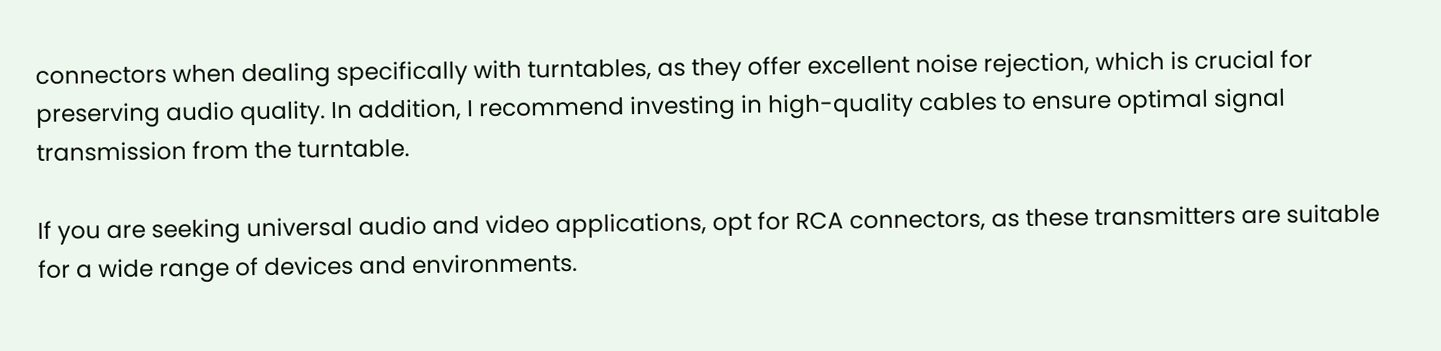connectors when dealing specifically with turntables, as they offer excellent noise rejection, which is crucial for preserving audio quality. In addition, I recommend investing in high-quality cables to ensure optimal signal transmission from the turntable.

If you are seeking universal audio and video applications, opt for RCA connectors, as these transmitters are suitable for a wide range of devices and environments.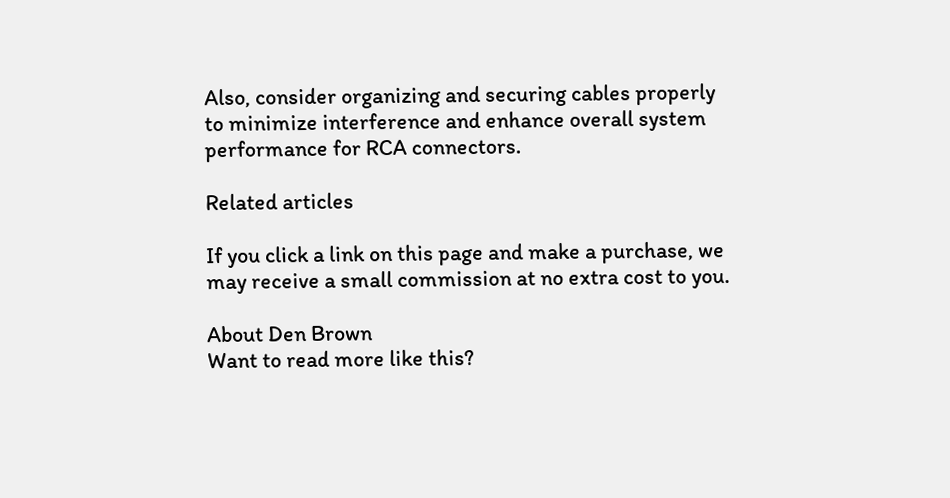Also, consider organizing and securing cables properly to minimize interference and enhance overall system performance for RCA connectors.

Related articles

If you click a link on this page and make a purchase, we may receive a small commission at no extra cost to you.

About Den Brown
Want to read more like this?